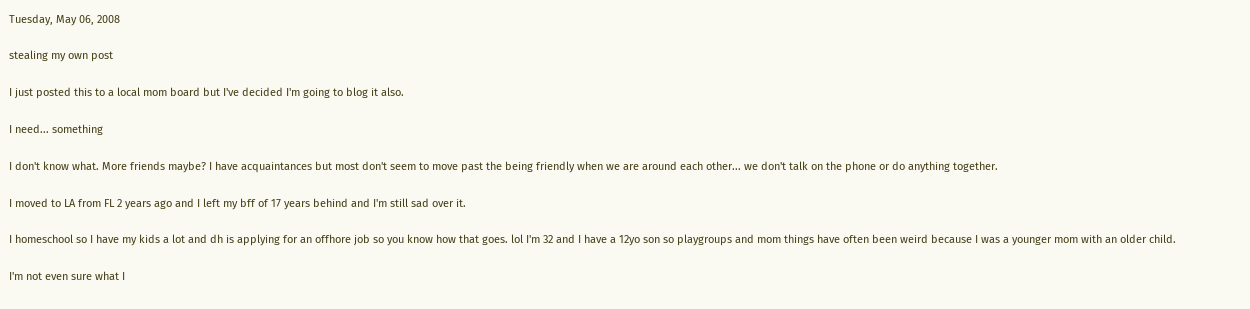Tuesday, May 06, 2008

stealing my own post

I just posted this to a local mom board but I've decided I'm going to blog it also.

I need... something

I don't know what. More friends maybe? I have acquaintances but most don't seem to move past the being friendly when we are around each other... we don't talk on the phone or do anything together.

I moved to LA from FL 2 years ago and I left my bff of 17 years behind and I'm still sad over it.

I homeschool so I have my kids a lot and dh is applying for an offhore job so you know how that goes. lol I'm 32 and I have a 12yo son so playgroups and mom things have often been weird because I was a younger mom with an older child.

I'm not even sure what I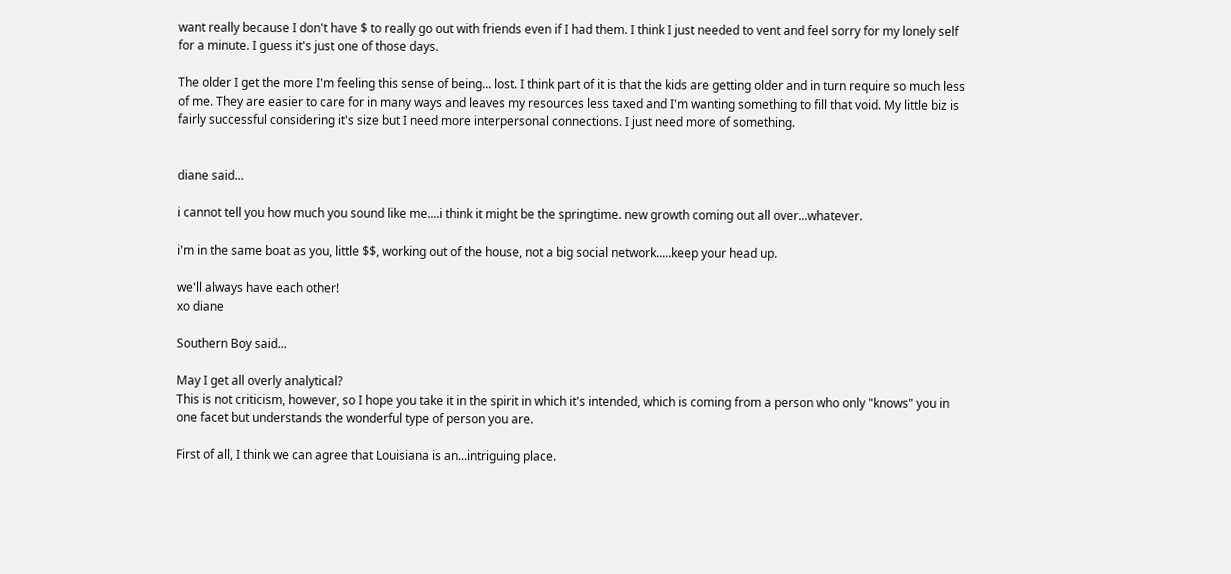want really because I don't have $ to really go out with friends even if I had them. I think I just needed to vent and feel sorry for my lonely self for a minute. I guess it's just one of those days.

The older I get the more I'm feeling this sense of being... lost. I think part of it is that the kids are getting older and in turn require so much less of me. They are easier to care for in many ways and leaves my resources less taxed and I'm wanting something to fill that void. My little biz is fairly successful considering it's size but I need more interpersonal connections. I just need more of something.


diane said...

i cannot tell you how much you sound like me....i think it might be the springtime. new growth coming out all over...whatever.

i'm in the same boat as you, little $$, working out of the house, not a big social network.....keep your head up.

we'll always have each other!
xo diane

Southern Boy said...

May I get all overly analytical?
This is not criticism, however, so I hope you take it in the spirit in which it's intended, which is coming from a person who only "knows" you in one facet but understands the wonderful type of person you are.

First of all, I think we can agree that Louisiana is an...intriguing place.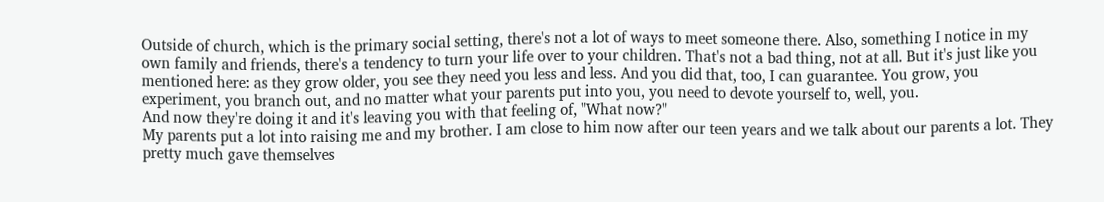Outside of church, which is the primary social setting, there's not a lot of ways to meet someone there. Also, something I notice in my own family and friends, there's a tendency to turn your life over to your children. That's not a bad thing, not at all. But it's just like you mentioned here: as they grow older, you see they need you less and less. And you did that, too, I can guarantee. You grow, you experiment, you branch out, and no matter what your parents put into you, you need to devote yourself to, well, you.
And now they're doing it and it's leaving you with that feeling of, "What now?"
My parents put a lot into raising me and my brother. I am close to him now after our teen years and we talk about our parents a lot. They pretty much gave themselves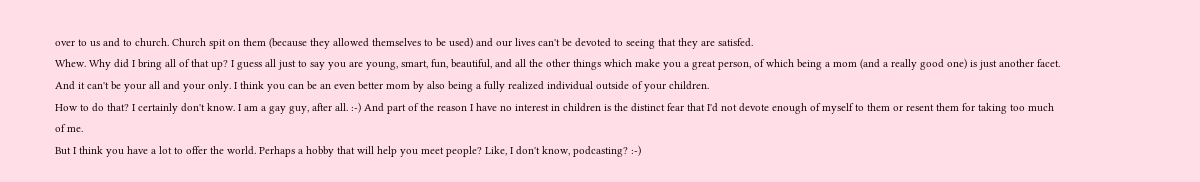over to us and to church. Church spit on them (because they allowed themselves to be used) and our lives can't be devoted to seeing that they are satisfed.
Whew. Why did I bring all of that up? I guess all just to say you are young, smart, fun, beautiful, and all the other things which make you a great person, of which being a mom (and a really good one) is just another facet. And it can't be your all and your only. I think you can be an even better mom by also being a fully realized individual outside of your children.
How to do that? I certainly don't know. I am a gay guy, after all. :-) And part of the reason I have no interest in children is the distinct fear that I'd not devote enough of myself to them or resent them for taking too much of me.
But I think you have a lot to offer the world. Perhaps a hobby that will help you meet people? Like, I don't know, podcasting? :-)